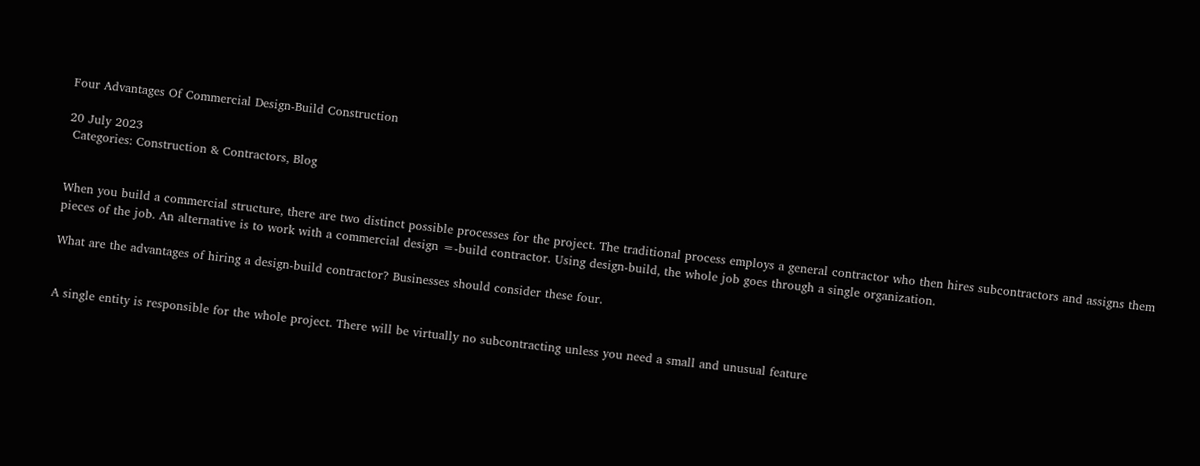Four Advantages Of Commercial Design-Build Construction

20 July 2023
 Categories: Construction & Contractors, Blog


When you build a commercial structure, there are two distinct possible processes for the project. The traditional process employs a general contractor who then hires subcontractors and assigns them pieces of the job. An alternative is to work with a commercial design =-build contractor. Using design-build, the whole job goes through a single organization.

What are the advantages of hiring a design-build contractor? Businesses should consider these four.


A single entity is responsible for the whole project. There will be virtually no subcontracting unless you need a small and unusual feature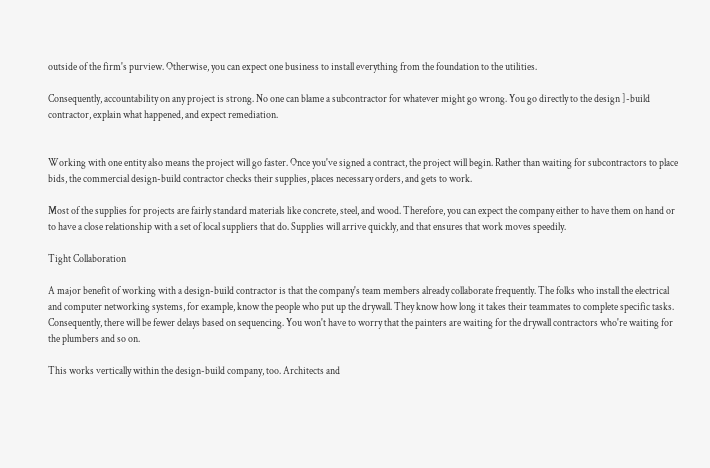outside of the firm's purview. Otherwise, you can expect one business to install everything from the foundation to the utilities.

Consequently, accountability on any project is strong. No one can blame a subcontractor for whatever might go wrong. You go directly to the design ]-build contractor, explain what happened, and expect remediation.


Working with one entity also means the project will go faster. Once you've signed a contract, the project will begin. Rather than waiting for subcontractors to place bids, the commercial design-build contractor checks their supplies, places necessary orders, and gets to work.

Most of the supplies for projects are fairly standard materials like concrete, steel, and wood. Therefore, you can expect the company either to have them on hand or to have a close relationship with a set of local suppliers that do. Supplies will arrive quickly, and that ensures that work moves speedily.

Tight Collaboration

A major benefit of working with a design-build contractor is that the company's team members already collaborate frequently. The folks who install the electrical and computer networking systems, for example, know the people who put up the drywall. They know how long it takes their teammates to complete specific tasks. Consequently, there will be fewer delays based on sequencing. You won't have to worry that the painters are waiting for the drywall contractors who're waiting for the plumbers and so on.

This works vertically within the design-build company, too. Architects and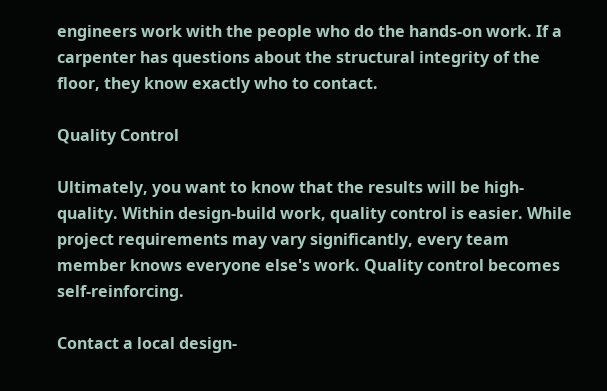engineers work with the people who do the hands-on work. If a carpenter has questions about the structural integrity of the floor, they know exactly who to contact.

Quality Control

Ultimately, you want to know that the results will be high-quality. Within design-build work, quality control is easier. While project requirements may vary significantly, every team member knows everyone else's work. Quality control becomes self-reinforcing.

Contact a local design-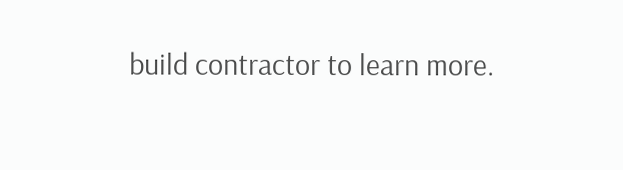build contractor to learn more.